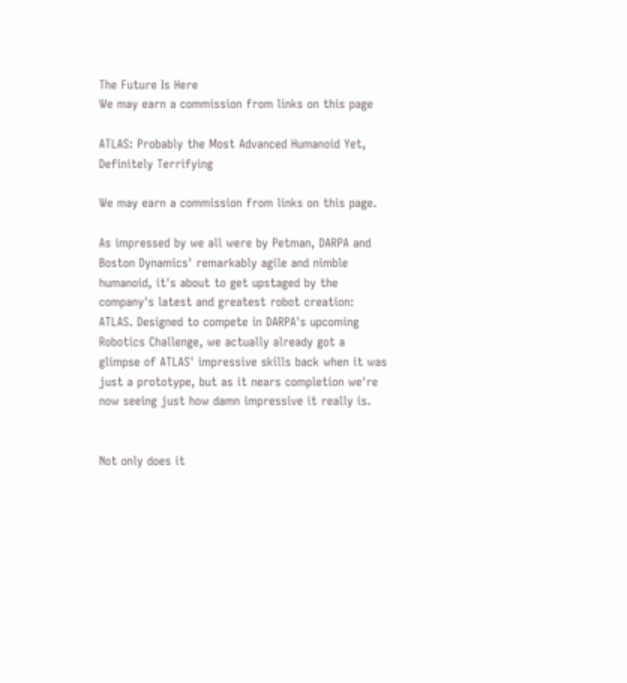The Future Is Here
We may earn a commission from links on this page

ATLAS: Probably the Most Advanced Humanoid Yet, Definitely Terrifying

We may earn a commission from links on this page.

As impressed by we all were by Petman, DARPA and Boston Dynamics' remarkably agile and nimble humanoid, it's about to get upstaged by the company's latest and greatest robot creation: ATLAS. Designed to compete in DARPA's upcoming Robotics Challenge, we actually already got a glimpse of ATLAS' impressive skills back when it was just a prototype, but as it nears completion we're now seeing just how damn impressive it really is.


Not only does it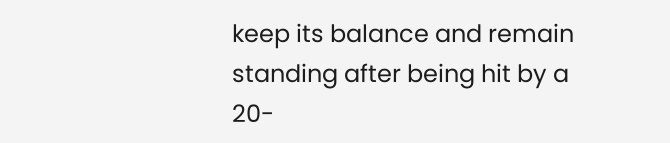keep its balance and remain standing after being hit by a 20-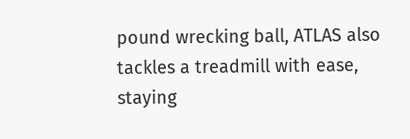pound wrecking ball, ATLAS also tackles a treadmill with ease, staying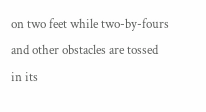on two feet while two-by-fours and other obstacles are tossed in its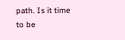path. Is it time to be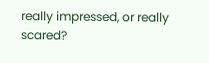really impressed, or really scared?